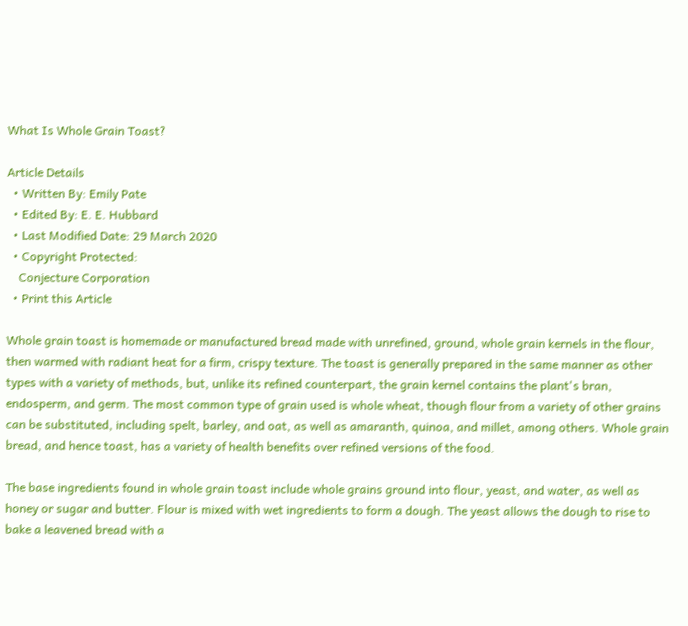What Is Whole Grain Toast?

Article Details
  • Written By: Emily Pate
  • Edited By: E. E. Hubbard
  • Last Modified Date: 29 March 2020
  • Copyright Protected:
    Conjecture Corporation
  • Print this Article

Whole grain toast is homemade or manufactured bread made with unrefined, ground, whole grain kernels in the flour, then warmed with radiant heat for a firm, crispy texture. The toast is generally prepared in the same manner as other types with a variety of methods, but, unlike its refined counterpart, the grain kernel contains the plant's bran, endosperm, and germ. The most common type of grain used is whole wheat, though flour from a variety of other grains can be substituted, including spelt, barley, and oat, as well as amaranth, quinoa, and millet, among others. Whole grain bread, and hence toast, has a variety of health benefits over refined versions of the food.

The base ingredients found in whole grain toast include whole grains ground into flour, yeast, and water, as well as honey or sugar and butter. Flour is mixed with wet ingredients to form a dough. The yeast allows the dough to rise to bake a leavened bread with a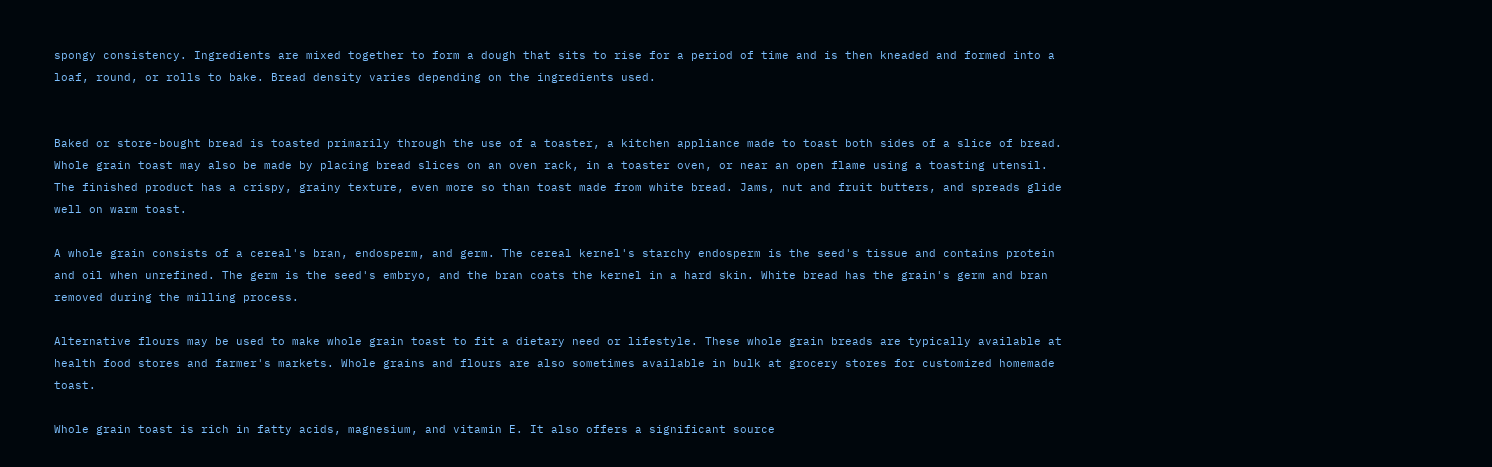spongy consistency. Ingredients are mixed together to form a dough that sits to rise for a period of time and is then kneaded and formed into a loaf, round, or rolls to bake. Bread density varies depending on the ingredients used.


Baked or store-bought bread is toasted primarily through the use of a toaster, a kitchen appliance made to toast both sides of a slice of bread. Whole grain toast may also be made by placing bread slices on an oven rack, in a toaster oven, or near an open flame using a toasting utensil. The finished product has a crispy, grainy texture, even more so than toast made from white bread. Jams, nut and fruit butters, and spreads glide well on warm toast.

A whole grain consists of a cereal's bran, endosperm, and germ. The cereal kernel's starchy endosperm is the seed's tissue and contains protein and oil when unrefined. The germ is the seed's embryo, and the bran coats the kernel in a hard skin. White bread has the grain's germ and bran removed during the milling process.

Alternative flours may be used to make whole grain toast to fit a dietary need or lifestyle. These whole grain breads are typically available at health food stores and farmer's markets. Whole grains and flours are also sometimes available in bulk at grocery stores for customized homemade toast.

Whole grain toast is rich in fatty acids, magnesium, and vitamin E. It also offers a significant source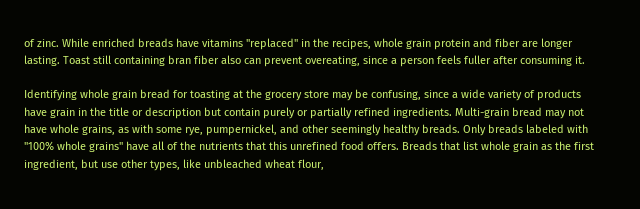of zinc. While enriched breads have vitamins "replaced" in the recipes, whole grain protein and fiber are longer lasting. Toast still containing bran fiber also can prevent overeating, since a person feels fuller after consuming it.

Identifying whole grain bread for toasting at the grocery store may be confusing, since a wide variety of products have grain in the title or description but contain purely or partially refined ingredients. Multi-grain bread may not have whole grains, as with some rye, pumpernickel, and other seemingly healthy breads. Only breads labeled with "100% whole grains" have all of the nutrients that this unrefined food offers. Breads that list whole grain as the first ingredient, but use other types, like unbleached wheat flour,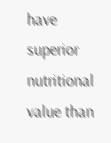have superior nutritional value than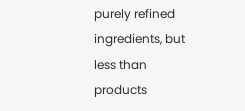purely refined ingredients, but less than products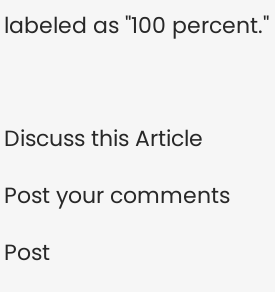labeled as "100 percent."



Discuss this Article

Post your comments

Post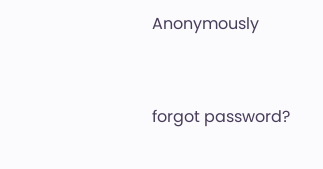Anonymously


forgot password?